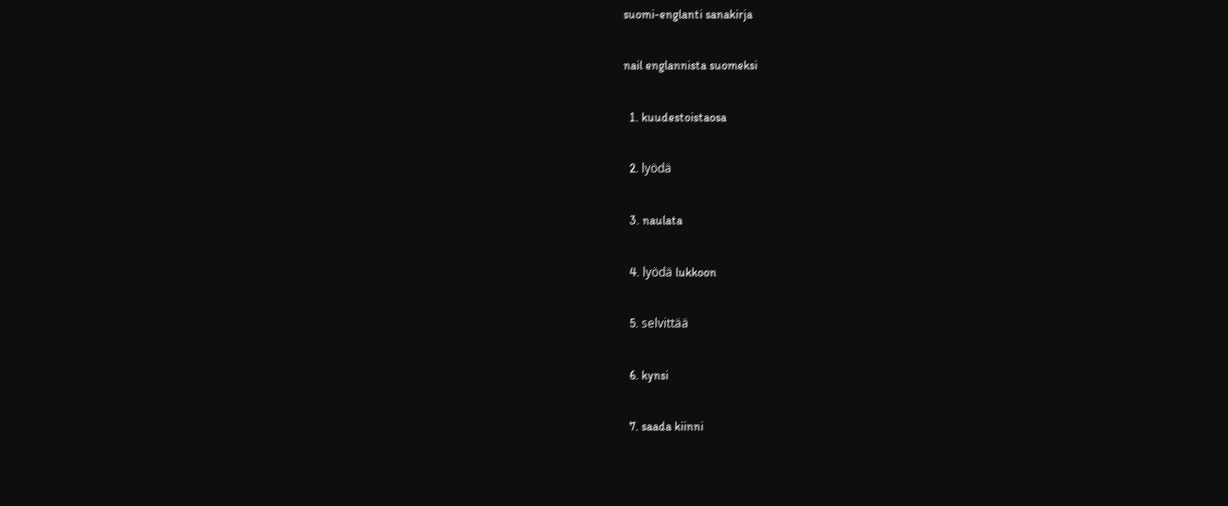suomi-englanti sanakirja

nail englannista suomeksi

  1. kuudestoistaosa

  2. lyödä

  3. naulata

  4. lyödä lukkoon

  5. selvittää

  6. kynsi

  7. saada kiinni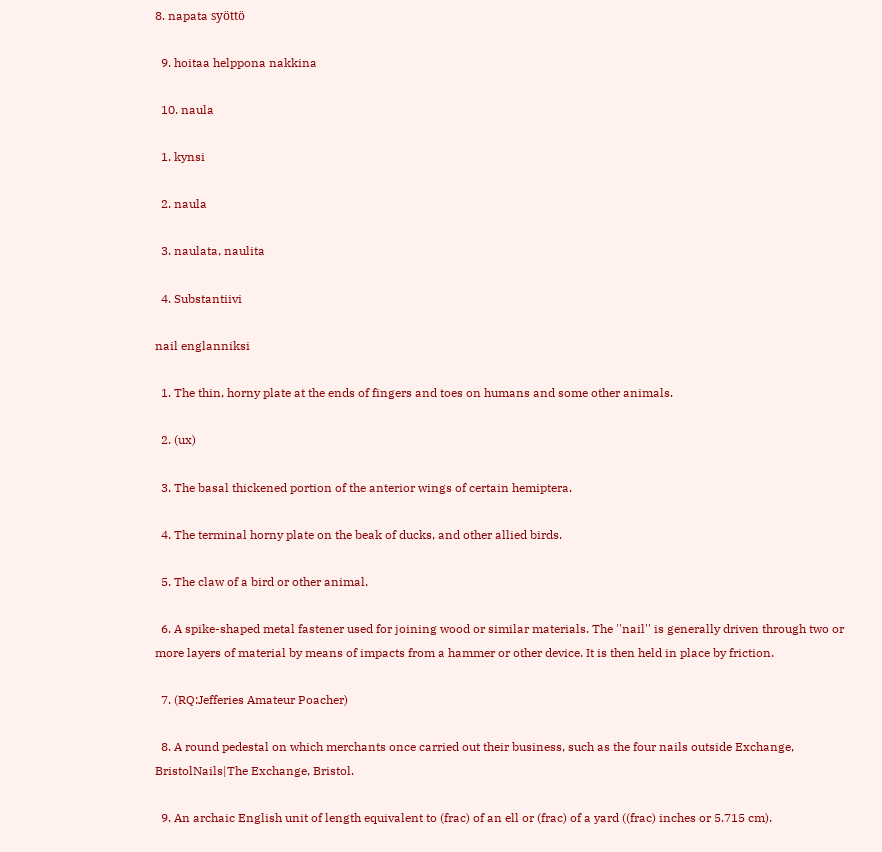8. napata syöttö

  9. hoitaa helppona nakkina

  10. naula

  1. kynsi

  2. naula

  3. naulata, naulita

  4. Substantiivi

nail englanniksi

  1. The thin, horny plate at the ends of fingers and toes on humans and some other animals.

  2. (ux)

  3. The basal thickened portion of the anterior wings of certain hemiptera.

  4. The terminal horny plate on the beak of ducks, and other allied birds.

  5. The claw of a bird or other animal.

  6. A spike-shaped metal fastener used for joining wood or similar materials. The ''nail'' is generally driven through two or more layers of material by means of impacts from a hammer or other device. It is then held in place by friction.

  7. (RQ:Jefferies Amateur Poacher)

  8. A round pedestal on which merchants once carried out their business, such as the four nails outside Exchange, BristolNails|The Exchange, Bristol.

  9. An archaic English unit of length equivalent to (frac) of an ell or (frac) of a yard ((frac) inches or 5.715 cm).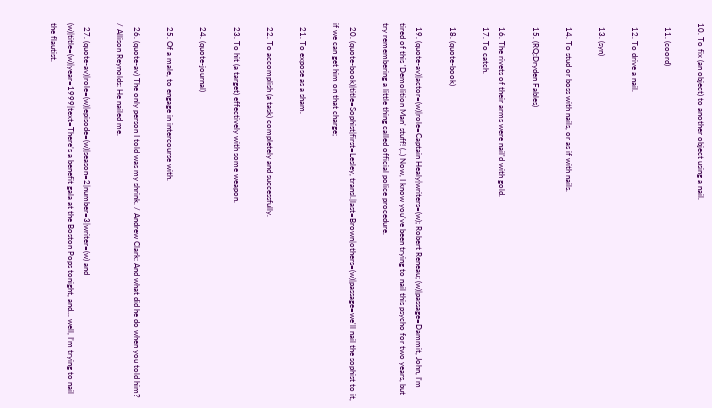10. To fix (an object) to another object using a nail.

  11. (coord)

  12. To drive a nail.

  13. (syn)

  14. To stud or boss with nails, or as if with nails.

  15. (RQ:Dryden Fables)

  16. The rivets of their arms were nail'd with gold.
  17. To catch.

  18. (quote-book)

  19. (quote-av)|actor=(w)|role=Captain Healy|writers=(w); Robert Reneau; (w)|passage=Dammit, John, I'm tired of this 'Demolition Man' stuff! (..) Now, I know you've been trying to nail this psycho for two years, but try remembering a little thing called official police procedure.

  20. (quote-book)|title=Sophist|first=Lesley, transl.|last=Brown|others=(w)|passage=we'll nail the sophist to it, if we can get him on that charge;

  21. To expose as a sham.

  22. To accomplish (a task) completely and successfully.

  23. To hit (a target) effectively with some weapon.

  24. (quote-journal)

  25. Of a male, to engage in intercourse with.

  26. (quote-av) The only person I told was my shrink. / Andrew Clark: And what did he do when you told him? / Allison Reynolds: He nailed me.

  27. (quote-av)|role=(w)|episode=(w)|season=2|number=3|writer=(w) and (w)|title=(w)|year=1999|text=There’s a benefit gala at the Boston Pops tonight, and... well, I’m trying to nail the flautist.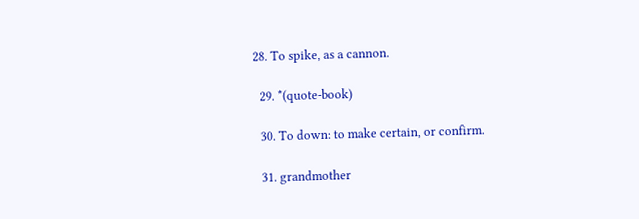28. To spike, as a cannon.

  29. *(quote-book)

  30. To down: to make certain, or confirm.

  31. grandmother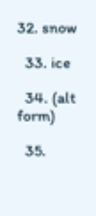32. snow

  33. ice

  34. (alt form)

  35.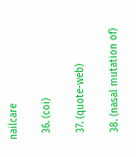nailcare

  36. (coi)

  37. (quote-web)

  38. (nasal mutation of)